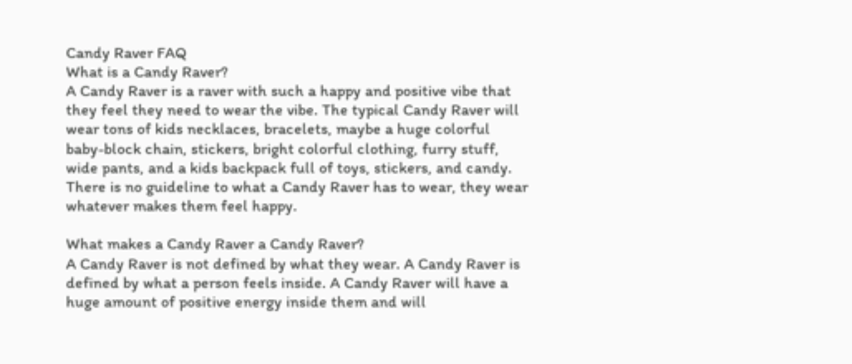Candy Raver FAQ
What is a Candy Raver?
A Candy Raver is a raver with such a happy and positive vibe that they feel they need to wear the vibe. The typical Candy Raver will wear tons of kids necklaces, bracelets, maybe a huge colorful baby-block chain, stickers, bright colorful clothing, furry stuff, wide pants, and a kids backpack full of toys, stickers, and candy. There is no guideline to what a Candy Raver has to wear, they wear whatever makes them feel happy.

What makes a Candy Raver a Candy Raver?
A Candy Raver is not defined by what they wear. A Candy Raver is defined by what a person feels inside. A Candy Raver will have a huge amount of positive energy inside them and will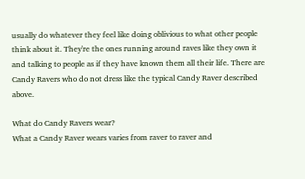usually do whatever they feel like doing oblivious to what other people think about it. They're the ones running around raves like they own it and talking to people as if they have known them all their life. There are Candy Ravers who do not dress like the typical Candy Raver described above.

What do Candy Ravers wear?
What a Candy Raver wears varies from raver to raver and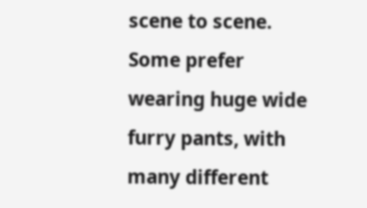scene to scene. Some prefer wearing huge wide furry pants, with many different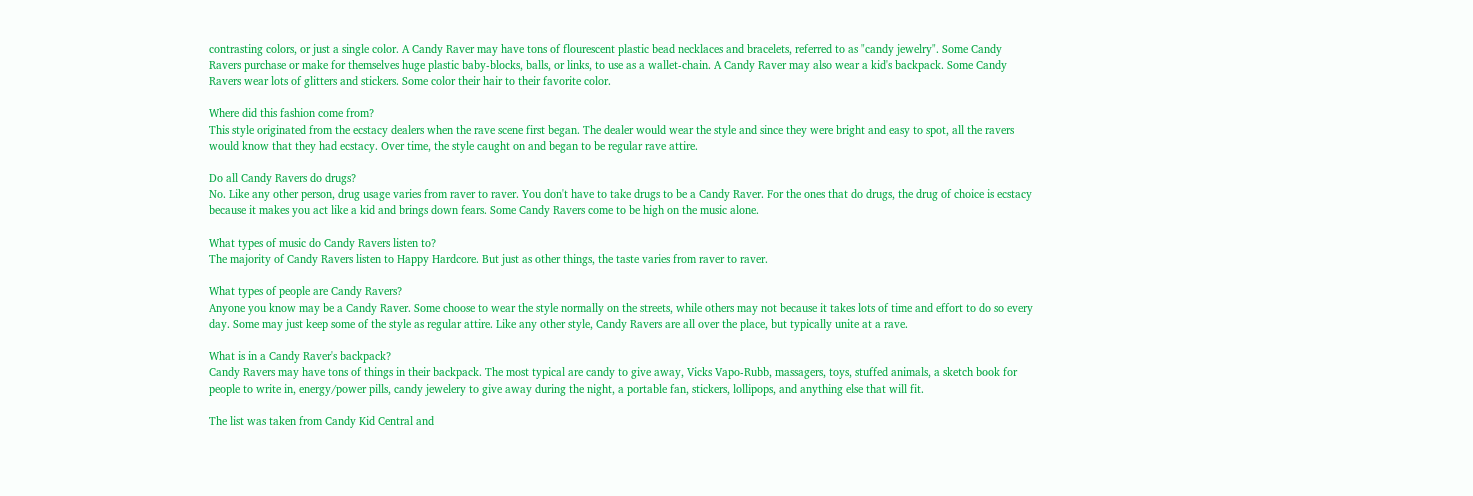contrasting colors, or just a single color. A Candy Raver may have tons of flourescent plastic bead necklaces and bracelets, referred to as "candy jewelry". Some Candy Ravers purchase or make for themselves huge plastic baby-blocks, balls, or links, to use as a wallet-chain. A Candy Raver may also wear a kid's backpack. Some Candy Ravers wear lots of glitters and stickers. Some color their hair to their favorite color.

Where did this fashion come from?
This style originated from the ecstacy dealers when the rave scene first began. The dealer would wear the style and since they were bright and easy to spot, all the ravers would know that they had ecstacy. Over time, the style caught on and began to be regular rave attire.

Do all Candy Ravers do drugs?
No. Like any other person, drug usage varies from raver to raver. You don't have to take drugs to be a Candy Raver. For the ones that do drugs, the drug of choice is ecstacy because it makes you act like a kid and brings down fears. Some Candy Ravers come to be high on the music alone.

What types of music do Candy Ravers listen to?
The majority of Candy Ravers listen to Happy Hardcore. But just as other things, the taste varies from raver to raver.

What types of people are Candy Ravers?
Anyone you know may be a Candy Raver. Some choose to wear the style normally on the streets, while others may not because it takes lots of time and effort to do so every day. Some may just keep some of the style as regular attire. Like any other style, Candy Ravers are all over the place, but typically unite at a rave.

What is in a Candy Raver's backpack?
Candy Ravers may have tons of things in their backpack. The most typical are candy to give away, Vicks Vapo-Rubb, massagers, toys, stuffed animals, a sketch book for people to write in, energy/power pills, candy jewelery to give away during the night, a portable fan, stickers, lollipops, and anything else that will fit.

The list was taken from Candy Kid Central and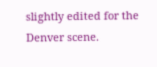slightly edited for the Denver scene.